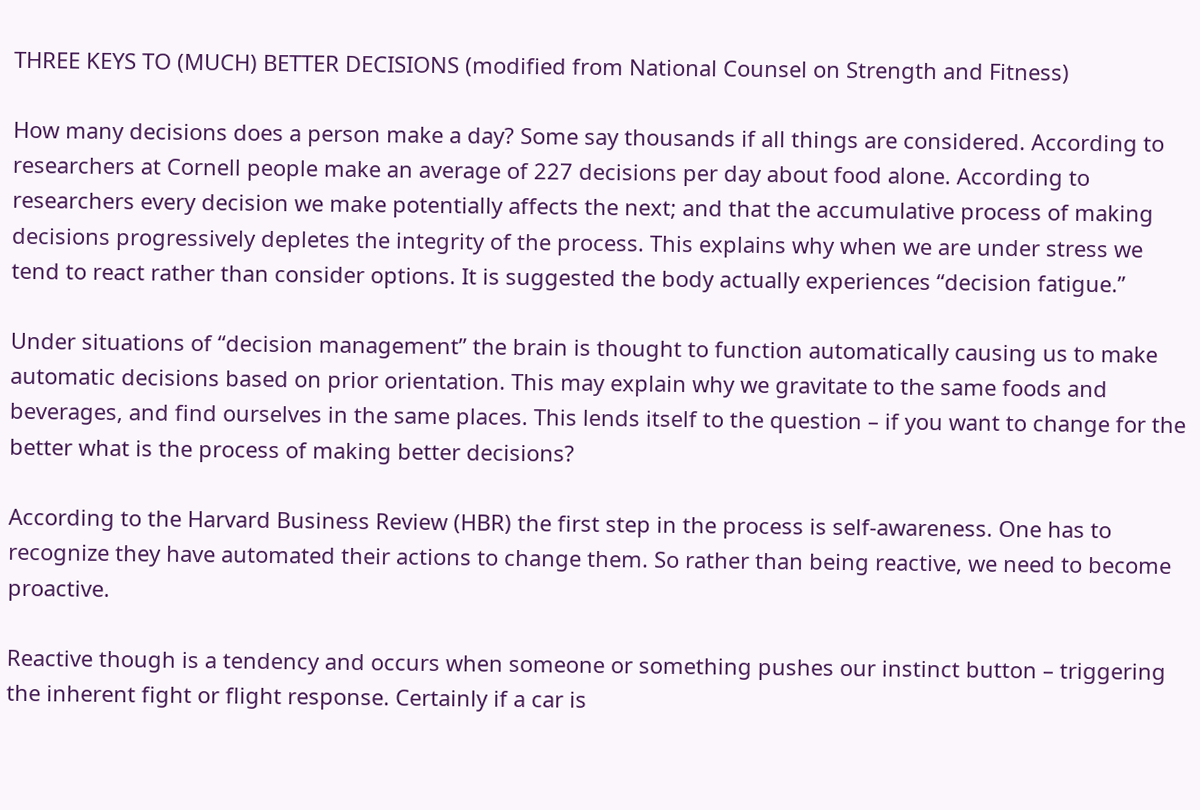THREE KEYS TO (MUCH) BETTER DECISIONS (modified from National Counsel on Strength and Fitness)

How many decisions does a person make a day? Some say thousands if all things are considered. According to researchers at Cornell people make an average of 227 decisions per day about food alone. According to researchers every decision we make potentially affects the next; and that the accumulative process of making decisions progressively depletes the integrity of the process. This explains why when we are under stress we tend to react rather than consider options. It is suggested the body actually experiences “decision fatigue.”

Under situations of “decision management” the brain is thought to function automatically causing us to make automatic decisions based on prior orientation. This may explain why we gravitate to the same foods and beverages, and find ourselves in the same places. This lends itself to the question – if you want to change for the better what is the process of making better decisions?

According to the Harvard Business Review (HBR) the first step in the process is self-awareness. One has to recognize they have automated their actions to change them. So rather than being reactive, we need to become proactive.

Reactive though is a tendency and occurs when someone or something pushes our instinct button – triggering the inherent fight or flight response. Certainly if a car is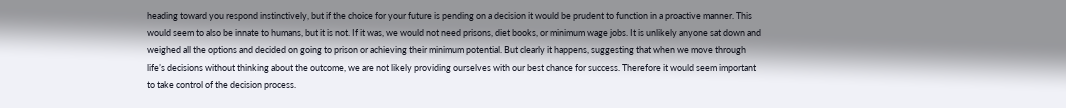heading toward you respond instinctively, but if the choice for your future is pending on a decision it would be prudent to function in a proactive manner. This would seem to also be innate to humans, but it is not. If it was, we would not need prisons, diet books, or minimum wage jobs. It is unlikely anyone sat down and weighed all the options and decided on going to prison or achieving their minimum potential. But clearly it happens, suggesting that when we move through life’s decisions without thinking about the outcome, we are not likely providing ourselves with our best chance for success. Therefore it would seem important to take control of the decision process.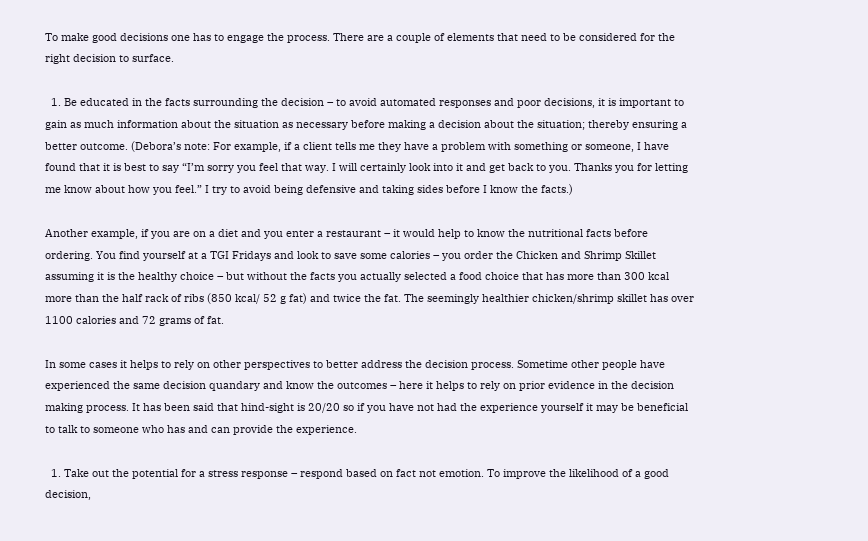To make good decisions one has to engage the process. There are a couple of elements that need to be considered for the right decision to surface.

  1. Be educated in the facts surrounding the decision – to avoid automated responses and poor decisions, it is important to gain as much information about the situation as necessary before making a decision about the situation; thereby ensuring a better outcome. (Debora’s note: For example, if a client tells me they have a problem with something or someone, I have found that it is best to say “I’m sorry you feel that way. I will certainly look into it and get back to you. Thanks you for letting me know about how you feel.” I try to avoid being defensive and taking sides before I know the facts.)

Another example, if you are on a diet and you enter a restaurant – it would help to know the nutritional facts before ordering. You find yourself at a TGI Fridays and look to save some calories – you order the Chicken and Shrimp Skillet assuming it is the healthy choice – but without the facts you actually selected a food choice that has more than 300 kcal more than the half rack of ribs (850 kcal/ 52 g fat) and twice the fat. The seemingly healthier chicken/shrimp skillet has over 1100 calories and 72 grams of fat.

In some cases it helps to rely on other perspectives to better address the decision process. Sometime other people have experienced the same decision quandary and know the outcomes – here it helps to rely on prior evidence in the decision making process. It has been said that hind-sight is 20/20 so if you have not had the experience yourself it may be beneficial to talk to someone who has and can provide the experience.

  1. Take out the potential for a stress response – respond based on fact not emotion. To improve the likelihood of a good decision,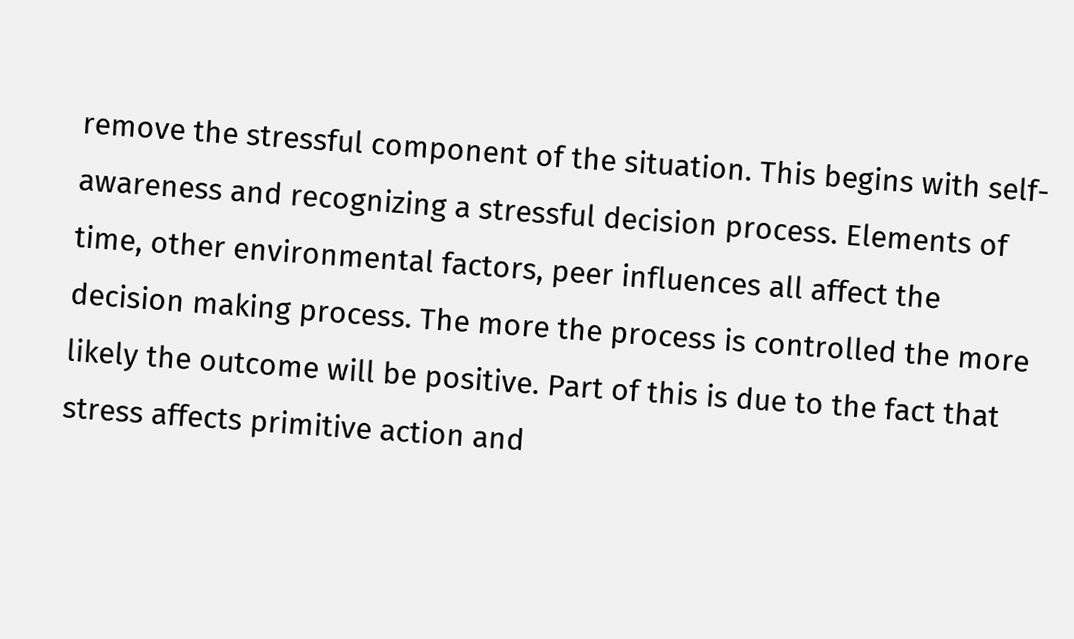remove the stressful component of the situation. This begins with self- awareness and recognizing a stressful decision process. Elements of time, other environmental factors, peer influences all affect the decision making process. The more the process is controlled the more likely the outcome will be positive. Part of this is due to the fact that stress affects primitive action and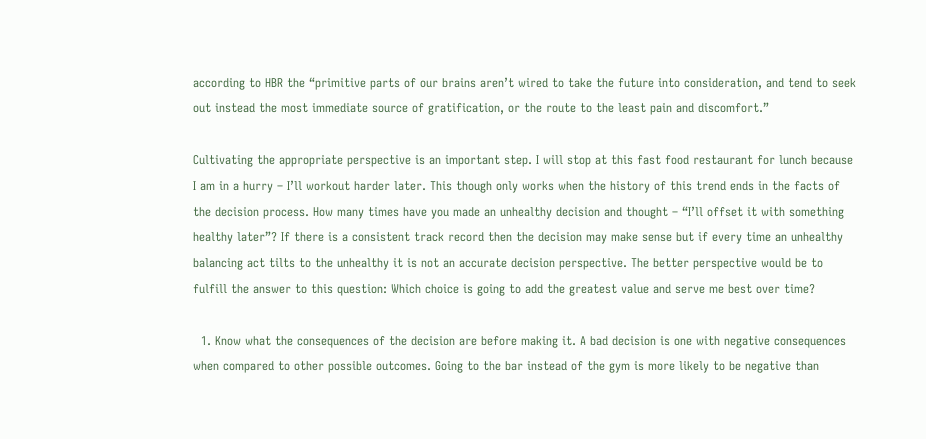according to HBR the “primitive parts of our brains aren’t wired to take the future into consideration, and tend to seek out instead the most immediate source of gratification, or the route to the least pain and discomfort.”

Cultivating the appropriate perspective is an important step. I will stop at this fast food restaurant for lunch because I am in a hurry – I’ll workout harder later. This though only works when the history of this trend ends in the facts of the decision process. How many times have you made an unhealthy decision and thought – “I’ll offset it with something healthy later”? If there is a consistent track record then the decision may make sense but if every time an unhealthy balancing act tilts to the unhealthy it is not an accurate decision perspective. The better perspective would be to fulfill the answer to this question: Which choice is going to add the greatest value and serve me best over time?

  1. Know what the consequences of the decision are before making it. A bad decision is one with negative consequences when compared to other possible outcomes. Going to the bar instead of the gym is more likely to be negative than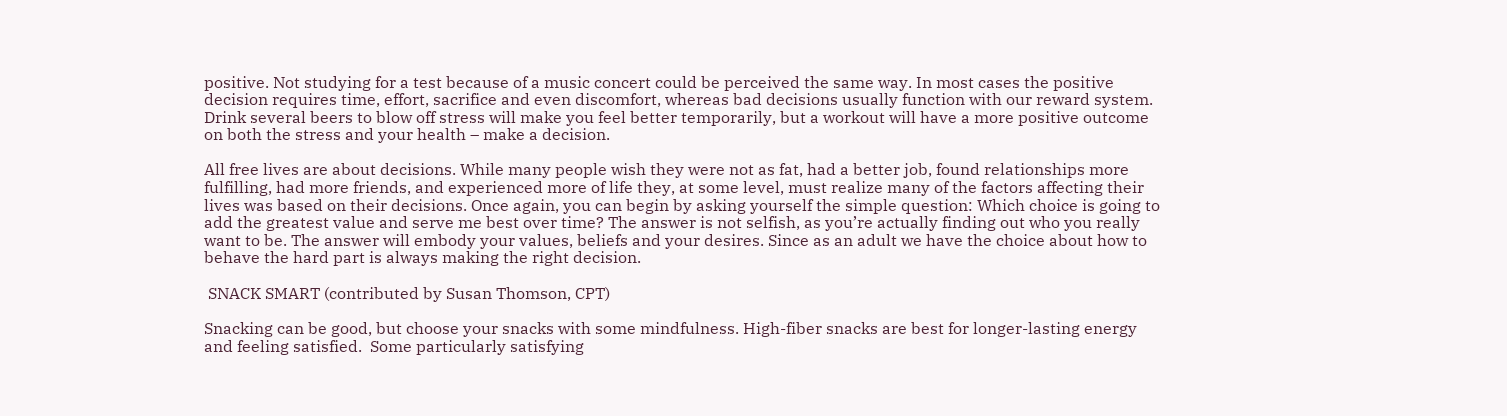positive. Not studying for a test because of a music concert could be perceived the same way. In most cases the positive decision requires time, effort, sacrifice and even discomfort, whereas bad decisions usually function with our reward system. Drink several beers to blow off stress will make you feel better temporarily, but a workout will have a more positive outcome on both the stress and your health – make a decision.

All free lives are about decisions. While many people wish they were not as fat, had a better job, found relationships more fulfilling, had more friends, and experienced more of life they, at some level, must realize many of the factors affecting their lives was based on their decisions. Once again, you can begin by asking yourself the simple question: Which choice is going to add the greatest value and serve me best over time? The answer is not selfish, as you’re actually finding out who you really want to be. The answer will embody your values, beliefs and your desires. Since as an adult we have the choice about how to behave the hard part is always making the right decision.

 SNACK SMART (contributed by Susan Thomson, CPT)

Snacking can be good, but choose your snacks with some mindfulness. High-fiber snacks are best for longer-lasting energy and feeling satisfied.  Some particularly satisfying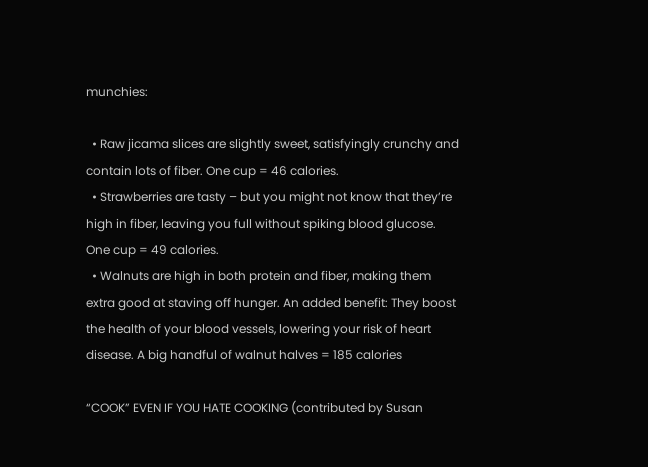munchies:

  • Raw jicama slices are slightly sweet, satisfyingly crunchy and contain lots of fiber. One cup = 46 calories.
  • Strawberries are tasty – but you might not know that they’re high in fiber, leaving you full without spiking blood glucose. One cup = 49 calories.
  • Walnuts are high in both protein and fiber, making them extra good at staving off hunger. An added benefit: They boost the health of your blood vessels, lowering your risk of heart disease. A big handful of walnut halves = 185 calories

“COOK” EVEN IF YOU HATE COOKING (contributed by Susan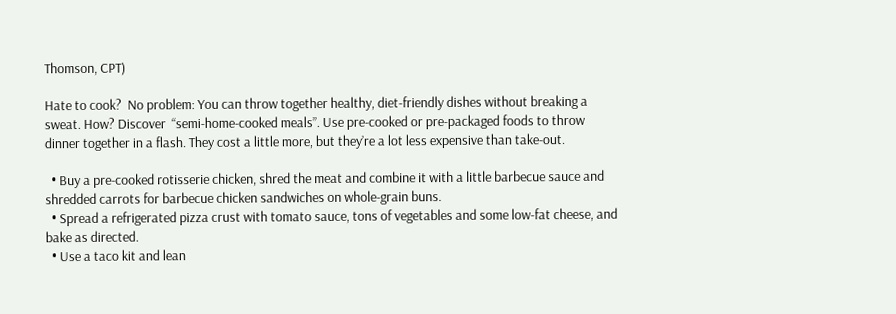Thomson, CPT)

Hate to cook?  No problem: You can throw together healthy, diet-friendly dishes without breaking a sweat. How? Discover  “semi-home-cooked meals”. Use pre-cooked or pre-packaged foods to throw dinner together in a flash. They cost a little more, but they’re a lot less expensive than take-out.

  • Buy a pre-cooked rotisserie chicken, shred the meat and combine it with a little barbecue sauce and shredded carrots for barbecue chicken sandwiches on whole-grain buns.
  • Spread a refrigerated pizza crust with tomato sauce, tons of vegetables and some low-fat cheese, and bake as directed.
  • Use a taco kit and lean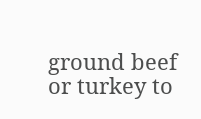ground beef or turkey to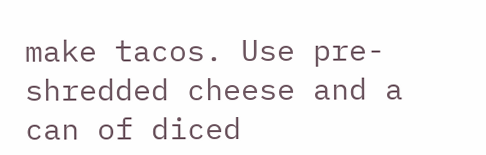make tacos. Use pre-shredded cheese and a can of diced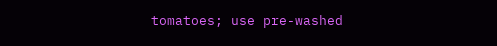tomatoes; use pre-washed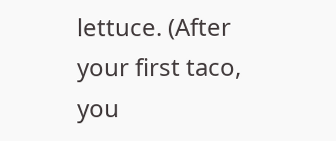lettuce. (After your first taco, you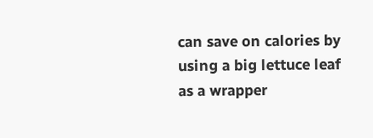can save on calories by using a big lettuce leaf as a wrapper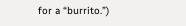for a “burrito.”)